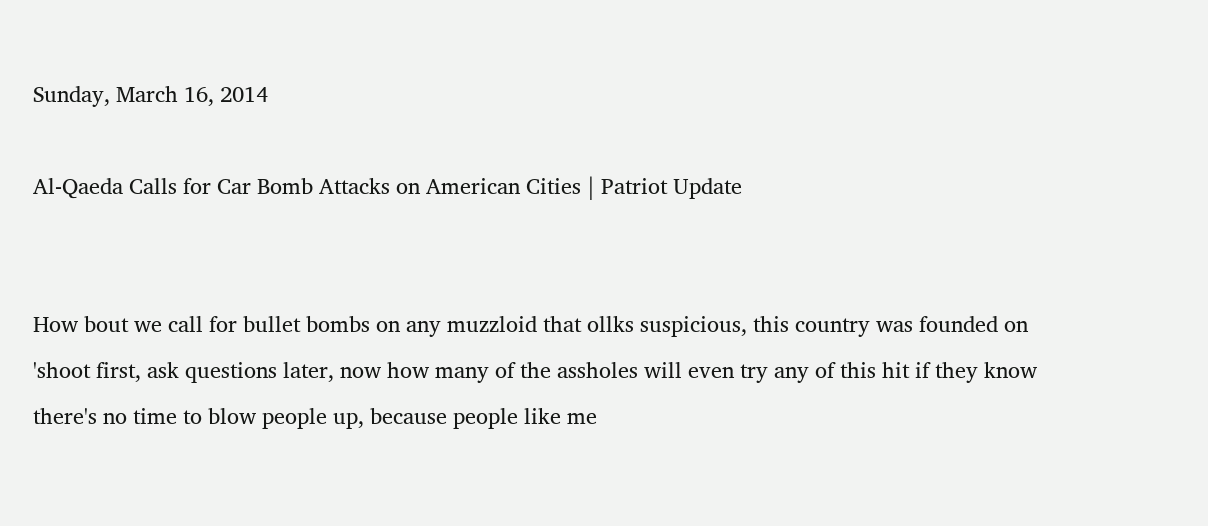Sunday, March 16, 2014

Al-Qaeda Calls for Car Bomb Attacks on American Cities | Patriot Update


How bout we call for bullet bombs on any muzzloid that ollks suspicious, this country was founded on 'shoot first, ask questions later, now how many of the assholes will even try any of this hit if they know there's no time to blow people up, because people like me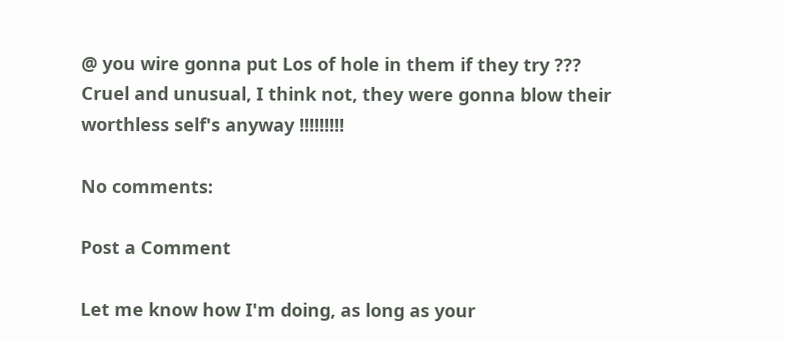@ you wire gonna put Los of hole in them if they try ???
Cruel and unusual, I think not, they were gonna blow their worthless self's anyway !!!!!!!!!

No comments:

Post a Comment

Let me know how I'm doing, as long as your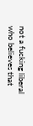not a fucking liberal who believes that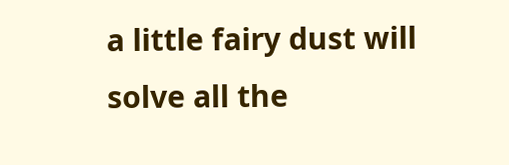a little fairy dust will solve all the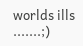worlds ills .......;)